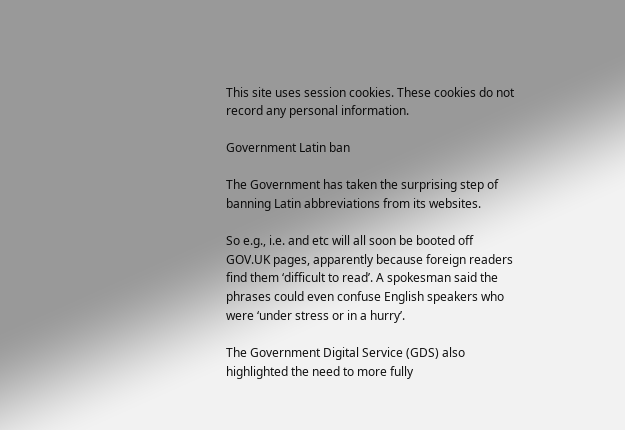This site uses session cookies. These cookies do not record any personal information.

Government Latin ban

The Government has taken the surprising step of banning Latin abbreviations from its websites.

So e.g., i.e. and etc will all soon be booted off GOV.UK pages, apparently because foreign readers find them ‘difficult to read’. A spokesman said the phrases could even confuse English speakers who were ‘under stress or in a hurry’.

The Government Digital Service (GDS) also highlighted the need to more fully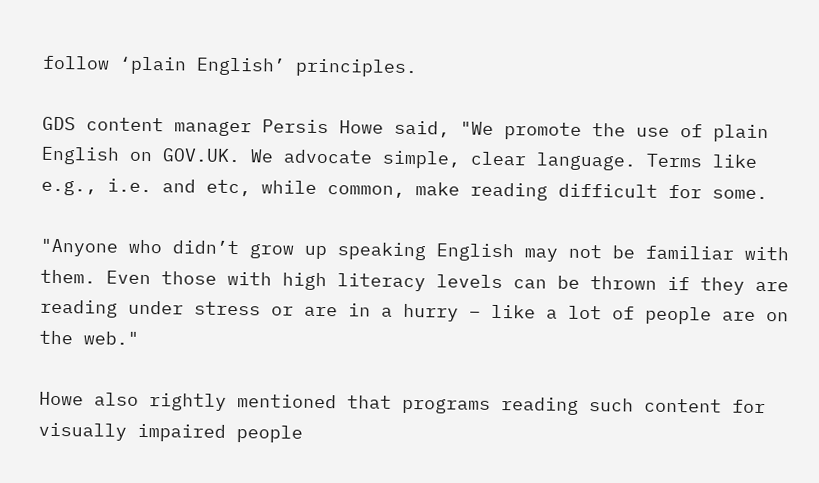follow ‘plain English’ principles.

GDS content manager Persis Howe said, "We promote the use of plain English on GOV.UK. We advocate simple, clear language. Terms like e.g., i.e. and etc, while common, make reading difficult for some.

"Anyone who didn’t grow up speaking English may not be familiar with them. Even those with high literacy levels can be thrown if they are reading under stress or are in a hurry – like a lot of people are on the web."

Howe also rightly mentioned that programs reading such content for visually impaired people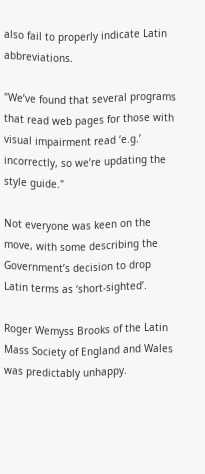also fail to properly indicate Latin abbreviations.

"We’ve found that several programs that read web pages for those with visual impairment read ‘e.g.’ incorrectly, so we’re updating the style guide."

Not everyone was keen on the move, with some describing the Government’s decision to drop Latin terms as ‘short-sighted’.

Roger Wemyss Brooks of the Latin Mass Society of England and Wales was predictably unhappy.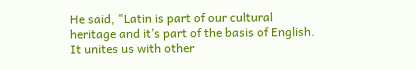He said, "Latin is part of our cultural heritage and it’s part of the basis of English. It unites us with other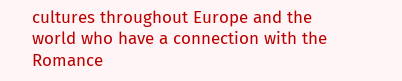cultures throughout Europe and the world who have a connection with the Romance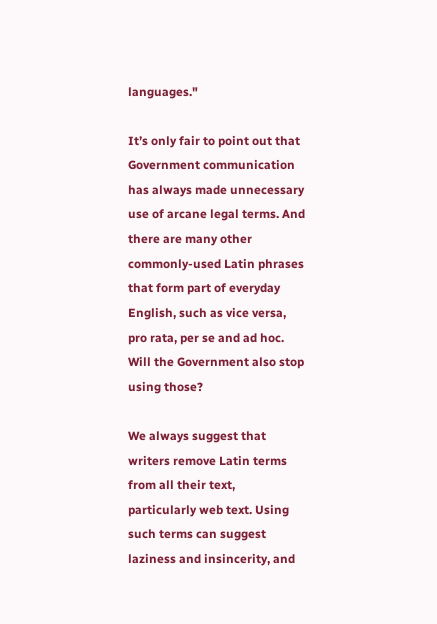languages."

It’s only fair to point out that Government communication has always made unnecessary use of arcane legal terms. And there are many other commonly-used Latin phrases that form part of everyday English, such as vice versa, pro rata, per se and ad hoc. Will the Government also stop using those?

We always suggest that writers remove Latin terms from all their text, particularly web text. Using such terms can suggest laziness and insincerity, and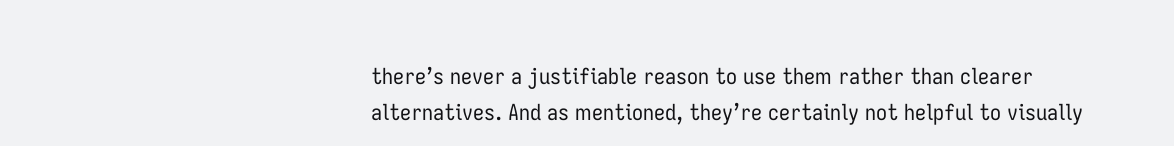there’s never a justifiable reason to use them rather than clearer alternatives. And as mentioned, they’re certainly not helpful to visually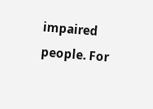impaired people. For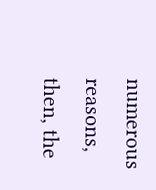numerous reasons, then, the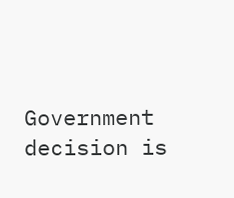Government decision is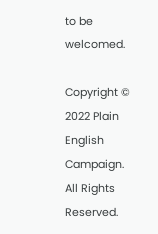to be welcomed.

Copyright © 2022 Plain English Campaign. All Rights Reserved.